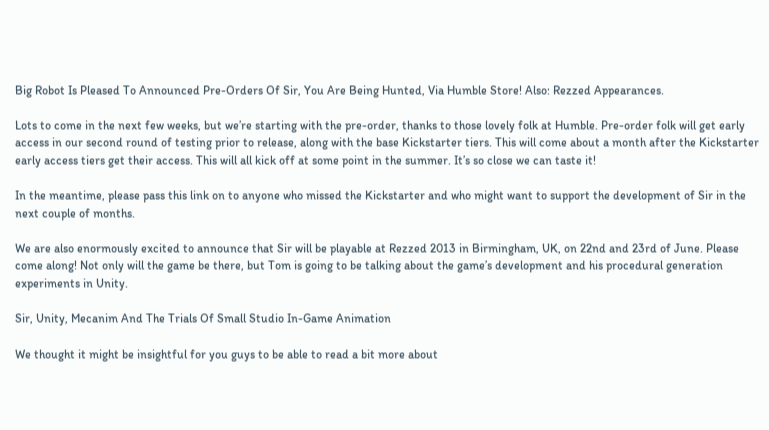Big Robot Is Pleased To Announced Pre-Orders Of Sir, You Are Being Hunted, Via Humble Store! Also: Rezzed Appearances.

Lots to come in the next few weeks, but we’re starting with the pre-order, thanks to those lovely folk at Humble. Pre-order folk will get early access in our second round of testing prior to release, along with the base Kickstarter tiers. This will come about a month after the Kickstarter early access tiers get their access. This will all kick off at some point in the summer. It’s so close we can taste it!

In the meantime, please pass this link on to anyone who missed the Kickstarter and who might want to support the development of Sir in the next couple of months.

We are also enormously excited to announce that Sir will be playable at Rezzed 2013 in Birmingham, UK, on 22nd and 23rd of June. Please come along! Not only will the game be there, but Tom is going to be talking about the game’s development and his procedural generation experiments in Unity.

Sir, Unity, Mecanim And The Trials Of Small Studio In-Game Animation

We thought it might be insightful for you guys to be able to read a bit more about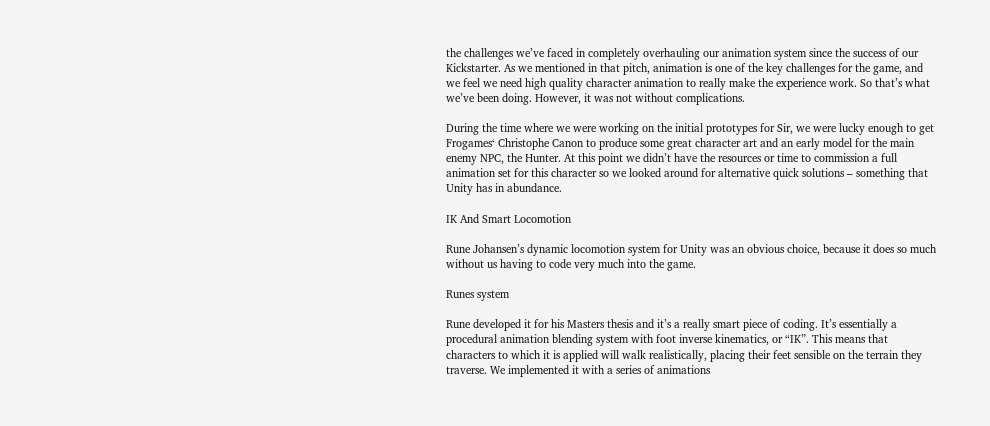the challenges we’ve faced in completely overhauling our animation system since the success of our Kickstarter. As we mentioned in that pitch, animation is one of the key challenges for the game, and we feel we need high quality character animation to really make the experience work. So that’s what we’ve been doing. However, it was not without complications.

During the time where we were working on the initial prototypes for Sir, we were lucky enough to get Frogames‘ Christophe Canon to produce some great character art and an early model for the main enemy NPC, the Hunter. At this point we didn’t have the resources or time to commission a full animation set for this character so we looked around for alternative quick solutions – something that Unity has in abundance.

IK And Smart Locomotion

Rune Johansen’s dynamic locomotion system for Unity was an obvious choice, because it does so much without us having to code very much into the game.

Runes system

Rune developed it for his Masters thesis and it’s a really smart piece of coding. It’s essentially a procedural animation blending system with foot inverse kinematics, or “IK”. This means that characters to which it is applied will walk realistically, placing their feet sensible on the terrain they traverse. We implemented it with a series of animations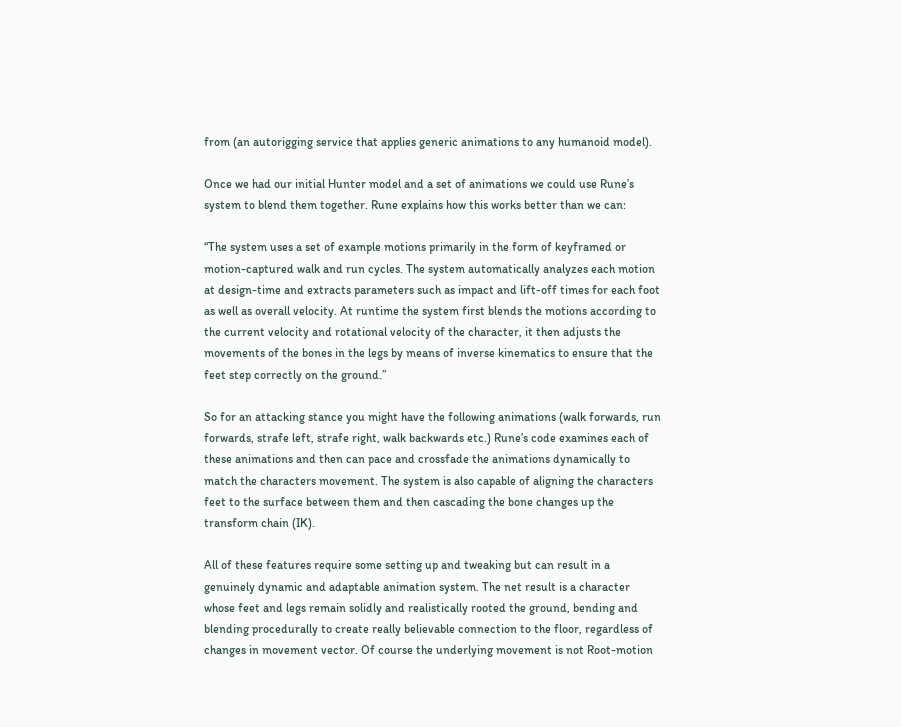from (an autorigging service that applies generic animations to any humanoid model).

Once we had our initial Hunter model and a set of animations we could use Rune’s system to blend them together. Rune explains how this works better than we can:

“The system uses a set of example motions primarily in the form of keyframed or motion-captured walk and run cycles. The system automatically analyzes each motion at design-time and extracts parameters such as impact and lift-off times for each foot as well as overall velocity. At runtime the system first blends the motions according to the current velocity and rotational velocity of the character, it then adjusts the movements of the bones in the legs by means of inverse kinematics to ensure that the feet step correctly on the ground.”

So for an attacking stance you might have the following animations (walk forwards, run forwards, strafe left, strafe right, walk backwards etc.) Rune’s code examines each of these animations and then can pace and crossfade the animations dynamically to match the characters movement. The system is also capable of aligning the characters feet to the surface between them and then cascading the bone changes up the transform chain (IK).

All of these features require some setting up and tweaking but can result in a genuinely dynamic and adaptable animation system. The net result is a character whose feet and legs remain solidly and realistically rooted the ground, bending and blending procedurally to create really believable connection to the floor, regardless of changes in movement vector. Of course the underlying movement is not Root-motion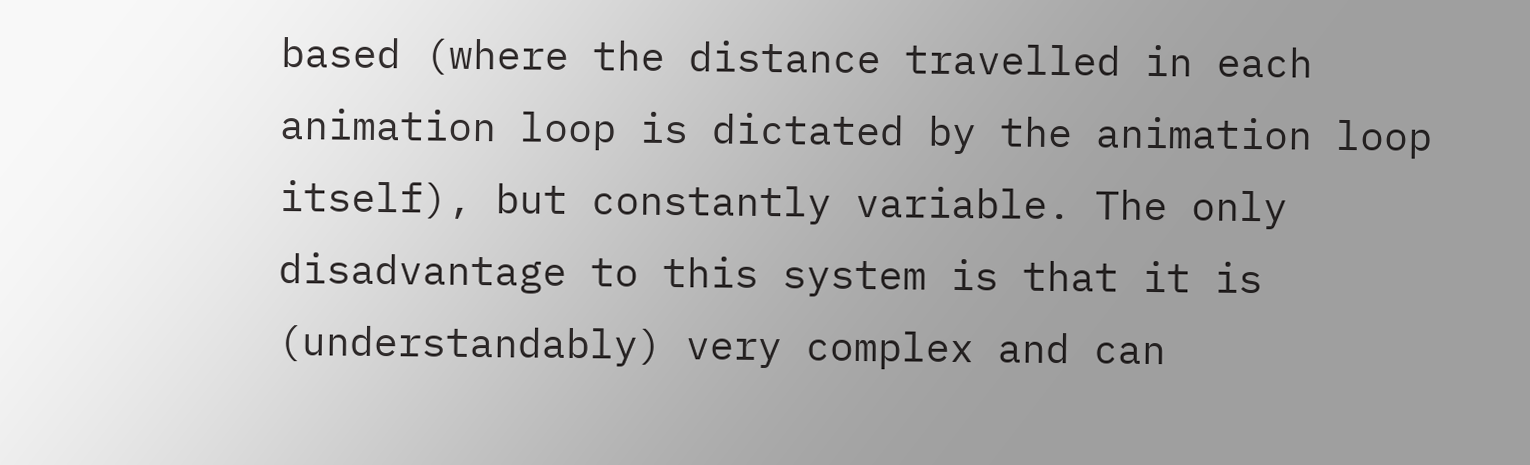based (where the distance travelled in each animation loop is dictated by the animation loop itself), but constantly variable. The only disadvantage to this system is that it is (understandably) very complex and can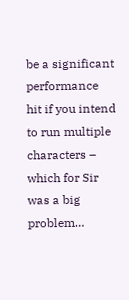be a significant performance hit if you intend to run multiple characters – which for Sir was a big problem…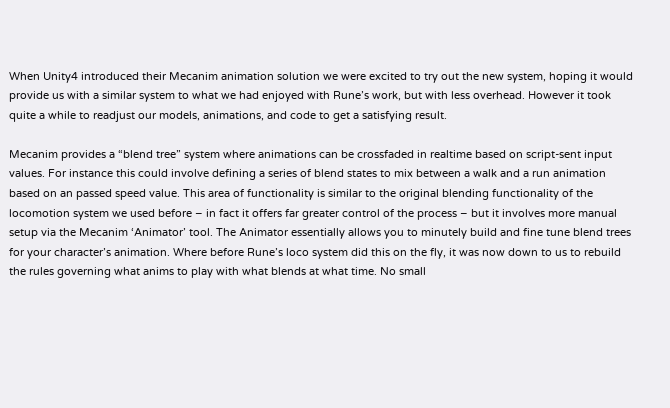When Unity4 introduced their Mecanim animation solution we were excited to try out the new system, hoping it would provide us with a similar system to what we had enjoyed with Rune’s work, but with less overhead. However it took quite a while to readjust our models, animations, and code to get a satisfying result.

Mecanim provides a “blend tree” system where animations can be crossfaded in realtime based on script-sent input values. For instance this could involve defining a series of blend states to mix between a walk and a run animation based on an passed speed value. This area of functionality is similar to the original blending functionality of the locomotion system we used before – in fact it offers far greater control of the process – but it involves more manual setup via the Mecanim ‘Animator’ tool. The Animator essentially allows you to minutely build and fine tune blend trees for your character’s animation. Where before Rune’s loco system did this on the fly, it was now down to us to rebuild the rules governing what anims to play with what blends at what time. No small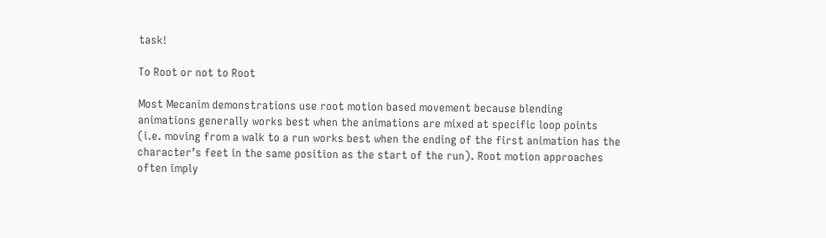task!

To Root or not to Root

Most Mecanim demonstrations use root motion based movement because blending animations generally works best when the animations are mixed at specific loop points (i.e. moving from a walk to a run works best when the ending of the first animation has the character’s feet in the same position as the start of the run). Root motion approaches often imply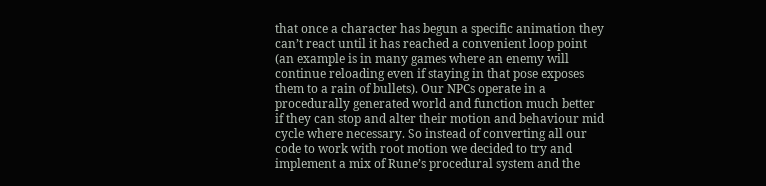that once a character has begun a specific animation they can’t react until it has reached a convenient loop point (an example is in many games where an enemy will continue reloading even if staying in that pose exposes them to a rain of bullets). Our NPCs operate in a procedurally generated world and function much better if they can stop and alter their motion and behaviour mid cycle where necessary. So instead of converting all our code to work with root motion we decided to try and implement a mix of Rune’s procedural system and the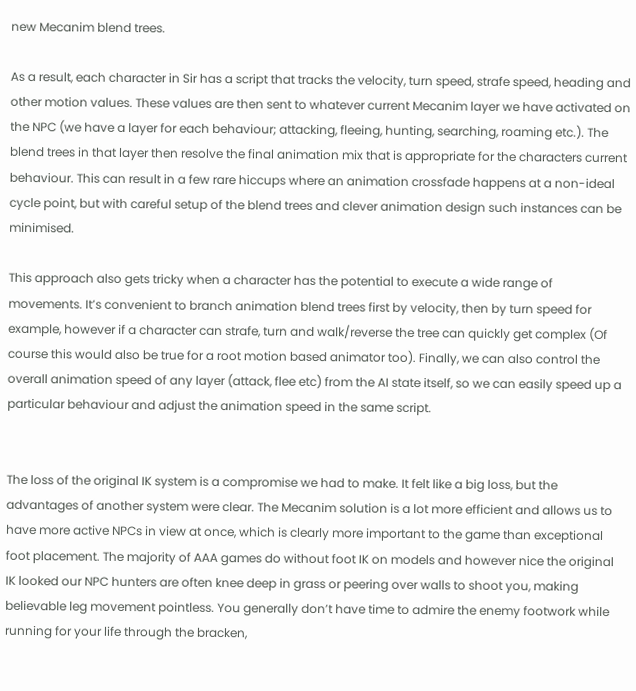new Mecanim blend trees.

As a result, each character in Sir has a script that tracks the velocity, turn speed, strafe speed, heading and other motion values. These values are then sent to whatever current Mecanim layer we have activated on the NPC (we have a layer for each behaviour; attacking, fleeing, hunting, searching, roaming etc.). The blend trees in that layer then resolve the final animation mix that is appropriate for the characters current behaviour. This can result in a few rare hiccups where an animation crossfade happens at a non-ideal cycle point, but with careful setup of the blend trees and clever animation design such instances can be minimised.

This approach also gets tricky when a character has the potential to execute a wide range of movements. It’s convenient to branch animation blend trees first by velocity, then by turn speed for example, however if a character can strafe, turn and walk/reverse the tree can quickly get complex (Of course this would also be true for a root motion based animator too). Finally, we can also control the overall animation speed of any layer (attack, flee etc) from the AI state itself, so we can easily speed up a particular behaviour and adjust the animation speed in the same script.


The loss of the original IK system is a compromise we had to make. It felt like a big loss, but the advantages of another system were clear. The Mecanim solution is a lot more efficient and allows us to have more active NPCs in view at once, which is clearly more important to the game than exceptional foot placement. The majority of AAA games do without foot IK on models and however nice the original IK looked our NPC hunters are often knee deep in grass or peering over walls to shoot you, making believable leg movement pointless. You generally don’t have time to admire the enemy footwork while running for your life through the bracken,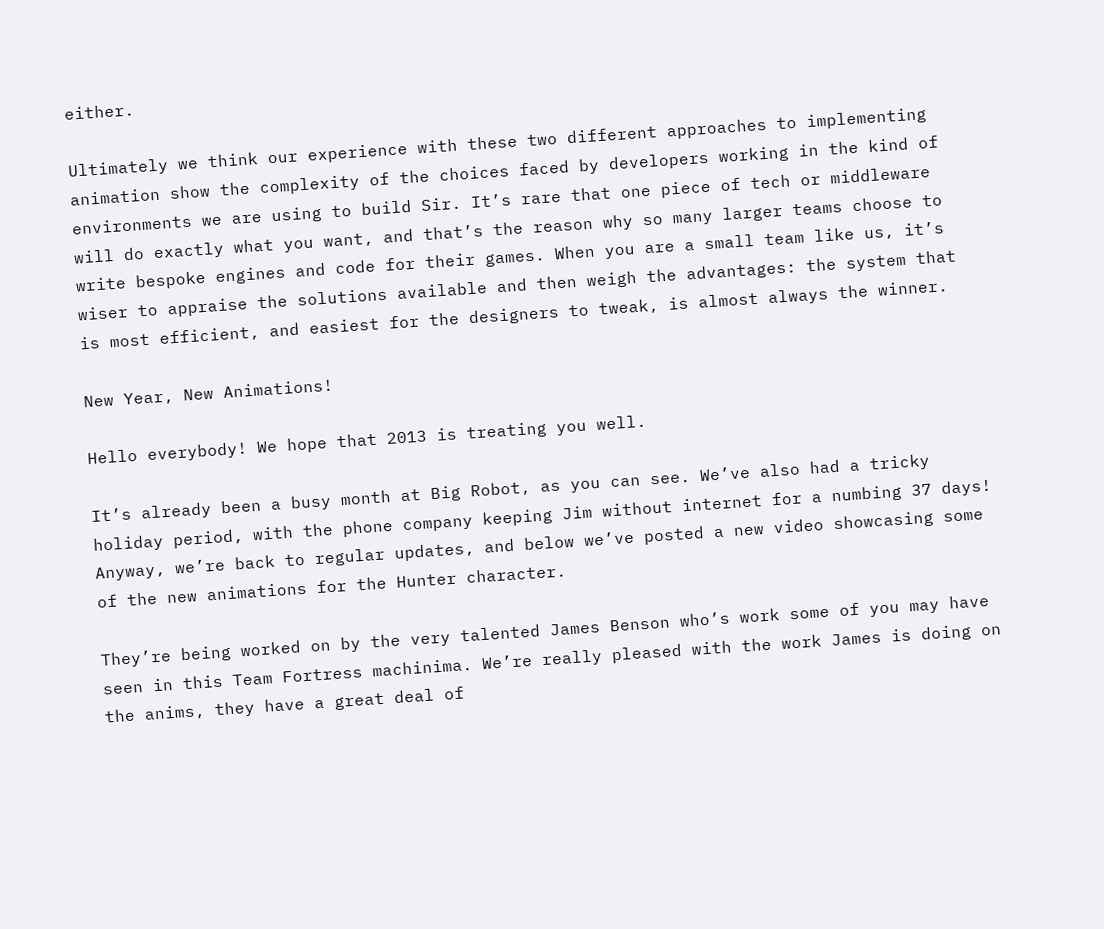either.

Ultimately we think our experience with these two different approaches to implementing animation show the complexity of the choices faced by developers working in the kind of environments we are using to build Sir. It’s rare that one piece of tech or middleware will do exactly what you want, and that’s the reason why so many larger teams choose to write bespoke engines and code for their games. When you are a small team like us, it’s wiser to appraise the solutions available and then weigh the advantages: the system that is most efficient, and easiest for the designers to tweak, is almost always the winner.

New Year, New Animations!

Hello everybody! We hope that 2013 is treating you well.

It’s already been a busy month at Big Robot, as you can see. We’ve also had a tricky holiday period, with the phone company keeping Jim without internet for a numbing 37 days! Anyway, we’re back to regular updates, and below we’ve posted a new video showcasing some of the new animations for the Hunter character.

They’re being worked on by the very talented James Benson who’s work some of you may have seen in this Team Fortress machinima. We’re really pleased with the work James is doing on the anims, they have a great deal of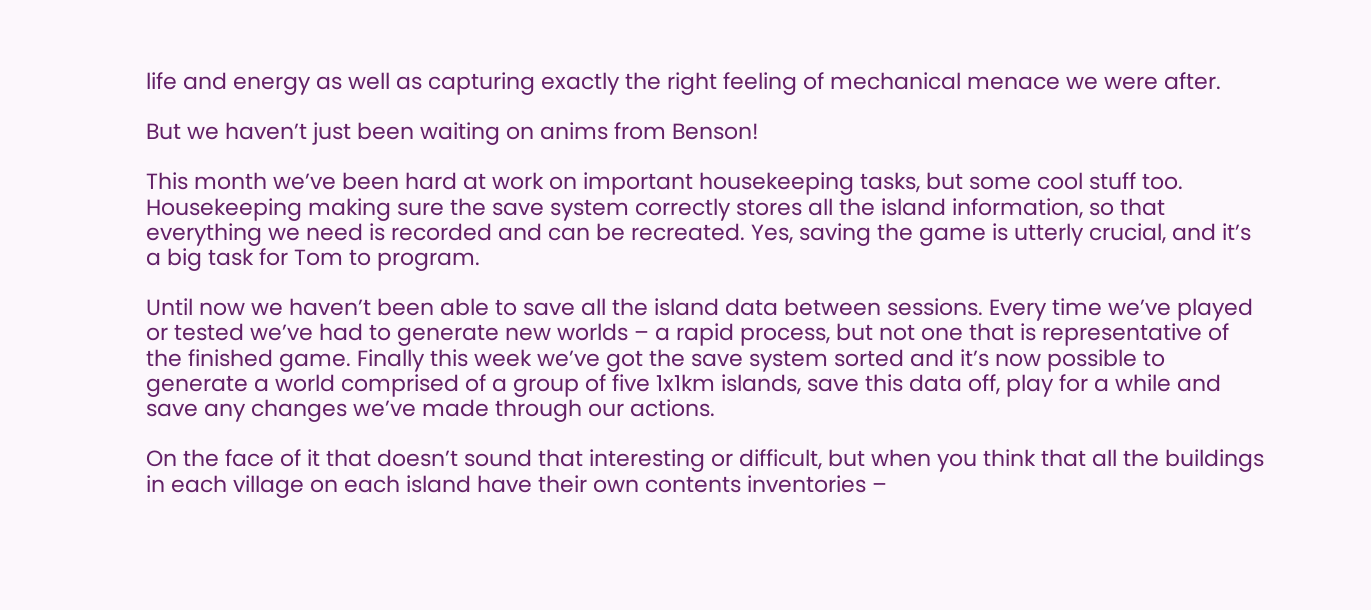life and energy as well as capturing exactly the right feeling of mechanical menace we were after.

But we haven’t just been waiting on anims from Benson!

This month we’ve been hard at work on important housekeeping tasks, but some cool stuff too. Housekeeping making sure the save system correctly stores all the island information, so that everything we need is recorded and can be recreated. Yes, saving the game is utterly crucial, and it’s a big task for Tom to program.

Until now we haven’t been able to save all the island data between sessions. Every time we’ve played or tested we’ve had to generate new worlds – a rapid process, but not one that is representative of the finished game. Finally this week we’ve got the save system sorted and it’s now possible to generate a world comprised of a group of five 1x1km islands, save this data off, play for a while and save any changes we’ve made through our actions.

On the face of it that doesn’t sound that interesting or difficult, but when you think that all the buildings in each village on each island have their own contents inventories –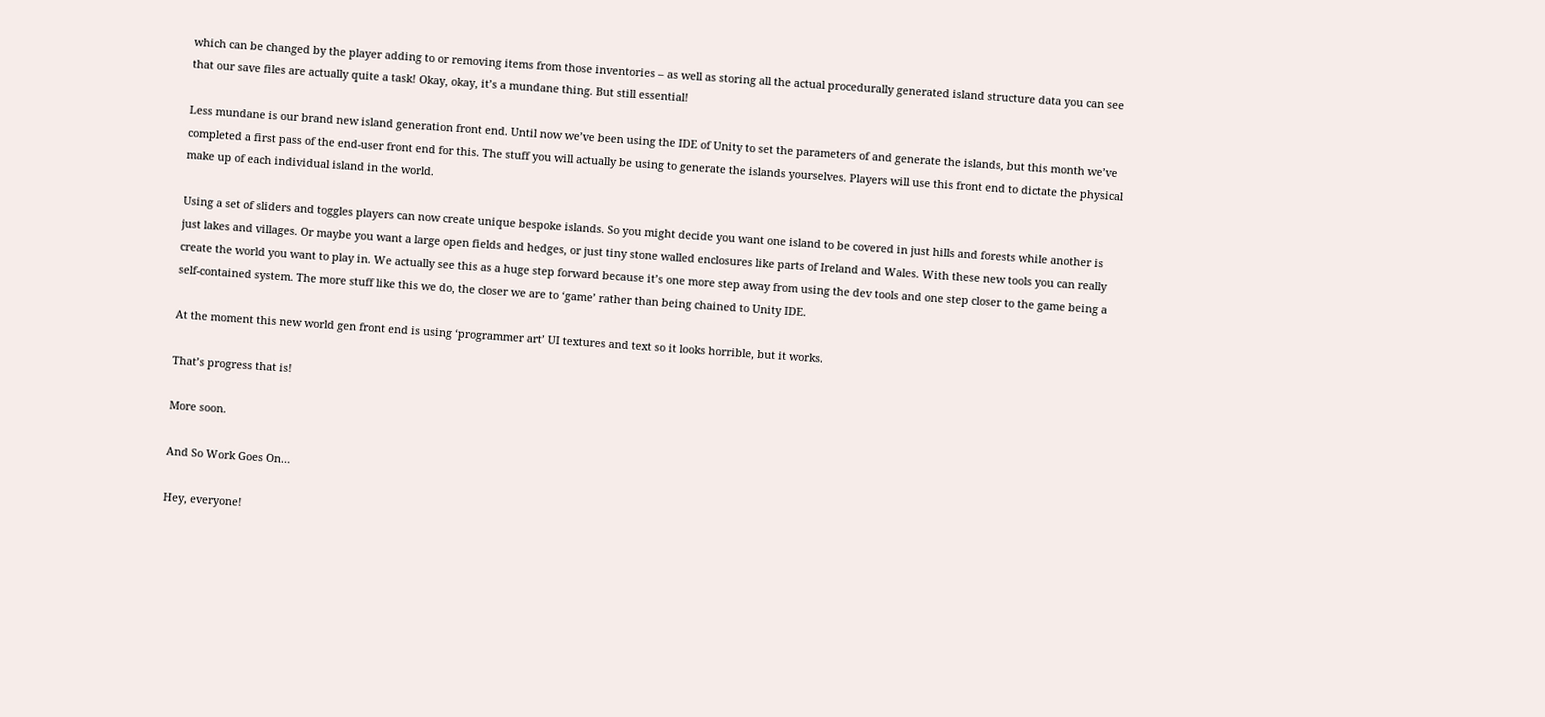which can be changed by the player adding to or removing items from those inventories – as well as storing all the actual procedurally generated island structure data you can see that our save files are actually quite a task! Okay, okay, it’s a mundane thing. But still essential!

Less mundane is our brand new island generation front end. Until now we’ve been using the IDE of Unity to set the parameters of and generate the islands, but this month we’ve completed a first pass of the end-user front end for this. The stuff you will actually be using to generate the islands yourselves. Players will use this front end to dictate the physical make up of each individual island in the world.

Using a set of sliders and toggles players can now create unique bespoke islands. So you might decide you want one island to be covered in just hills and forests while another is just lakes and villages. Or maybe you want a large open fields and hedges, or just tiny stone walled enclosures like parts of Ireland and Wales. With these new tools you can really create the world you want to play in. We actually see this as a huge step forward because it’s one more step away from using the dev tools and one step closer to the game being a self-contained system. The more stuff like this we do, the closer we are to ‘game’ rather than being chained to Unity IDE.

At the moment this new world gen front end is using ‘programmer art’ UI textures and text so it looks horrible, but it works.

That’s progress that is!

More soon.

And So Work Goes On…

Hey, everyone!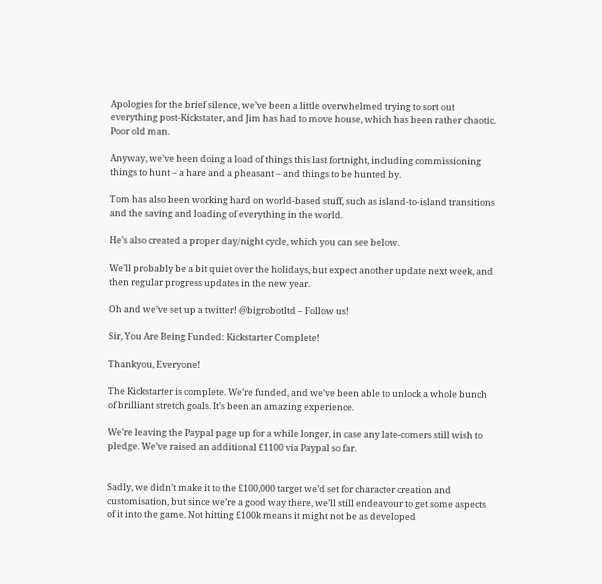Apologies for the brief silence, we’ve been a little overwhelmed trying to sort out everything post-Kickstater, and Jim has had to move house, which has been rather chaotic. Poor old man.

Anyway, we’ve been doing a load of things this last fortnight, including commissioning things to hunt – a hare and a pheasant – and things to be hunted by.

Tom has also been working hard on world-based stuff, such as island-to-island transitions and the saving and loading of everything in the world.

He’s also created a proper day/night cycle, which you can see below.

We’ll probably be a bit quiet over the holidays, but expect another update next week, and then regular progress updates in the new year.

Oh and we’ve set up a twitter! @bigrobotltd – Follow us!

Sir, You Are Being Funded: Kickstarter Complete!

Thankyou, Everyone!

The Kickstarter is complete. We’re funded, and we’ve been able to unlock a whole bunch of brilliant stretch goals. It’s been an amazing experience.

We’re leaving the Paypal page up for a while longer, in case any late-comers still wish to pledge. We’ve raised an additional £1100 via Paypal so far.


Sadly, we didn’t make it to the £100,000 target we’d set for character creation and customisation, but since we’re a good way there, we’ll still endeavour to get some aspects of it into the game. Not hitting £100k means it might not be as developed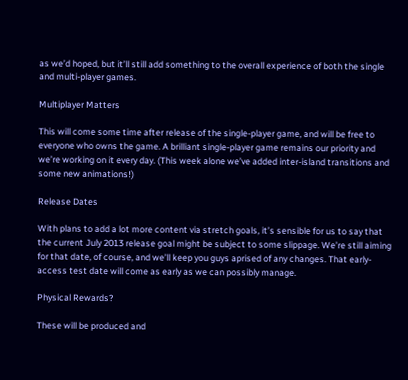as we’d hoped, but it’ll still add something to the overall experience of both the single and multi-player games.

Multiplayer Matters

This will come some time after release of the single-player game, and will be free to everyone who owns the game. A brilliant single-player game remains our priority and we’re working on it every day. (This week alone we’ve added inter-island transitions and some new animations!)

Release Dates

With plans to add a lot more content via stretch goals, it’s sensible for us to say that the current July 2013 release goal might be subject to some slippage. We’re still aiming for that date, of course, and we’ll keep you guys aprised of any changes. That early-access test date will come as early as we can possibly manage.

Physical Rewards?

These will be produced and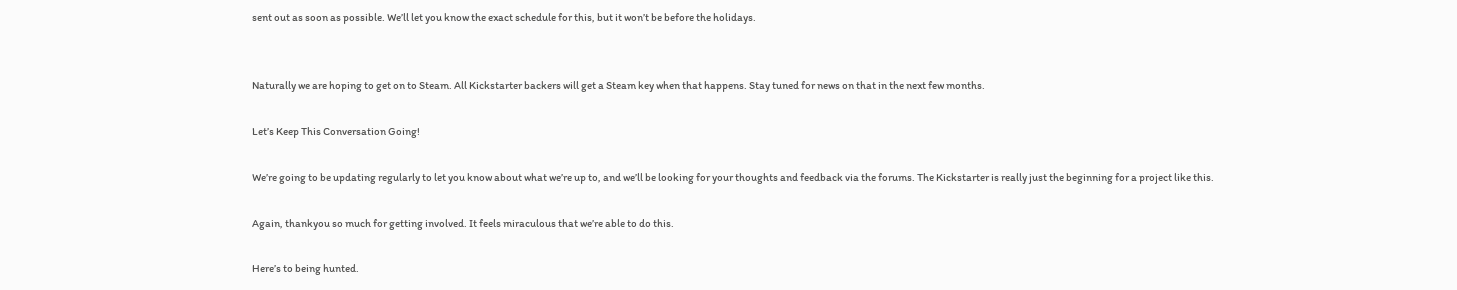sent out as soon as possible. We’ll let you know the exact schedule for this, but it won’t be before the holidays.


Naturally we are hoping to get on to Steam. All Kickstarter backers will get a Steam key when that happens. Stay tuned for news on that in the next few months.

Let’s Keep This Conversation Going!

We’re going to be updating regularly to let you know about what we’re up to, and we’ll be looking for your thoughts and feedback via the forums. The Kickstarter is really just the beginning for a project like this.

Again, thankyou so much for getting involved. It feels miraculous that we’re able to do this.

Here’s to being hunted.